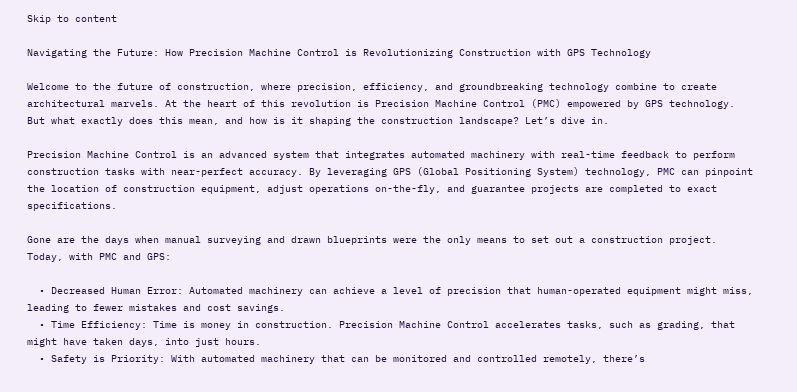Skip to content

Navigating the Future: How Precision Machine Control is Revolutionizing Construction with GPS Technology

Welcome to the future of construction, where precision, efficiency, and groundbreaking technology combine to create architectural marvels. At the heart of this revolution is Precision Machine Control (PMC) empowered by GPS technology. But what exactly does this mean, and how is it shaping the construction landscape? Let’s dive in.

Precision Machine Control is an advanced system that integrates automated machinery with real-time feedback to perform construction tasks with near-perfect accuracy. By leveraging GPS (Global Positioning System) technology, PMC can pinpoint the location of construction equipment, adjust operations on-the-fly, and guarantee projects are completed to exact specifications.

Gone are the days when manual surveying and drawn blueprints were the only means to set out a construction project. Today, with PMC and GPS:

  • Decreased Human Error: Automated machinery can achieve a level of precision that human-operated equipment might miss, leading to fewer mistakes and cost savings.
  • Time Efficiency: Time is money in construction. Precision Machine Control accelerates tasks, such as grading, that might have taken days, into just hours.
  • Safety is Priority: With automated machinery that can be monitored and controlled remotely, there’s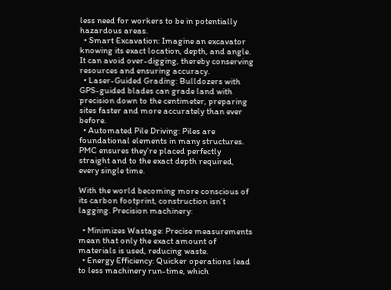less need for workers to be in potentially hazardous areas.
  • Smart Excavation: Imagine an excavator knowing its exact location, depth, and angle. It can avoid over-digging, thereby conserving resources and ensuring accuracy.
  • Laser-Guided Grading: Bulldozers with GPS-guided blades can grade land with precision down to the centimeter, preparing sites faster and more accurately than ever before.
  • Automated Pile Driving: Piles are foundational elements in many structures. PMC ensures they’re placed perfectly straight and to the exact depth required, every single time.

With the world becoming more conscious of its carbon footprint, construction isn’t lagging. Precision machinery:

  • Minimizes Wastage: Precise measurements mean that only the exact amount of materials is used, reducing waste.
  • Energy Efficiency: Quicker operations lead to less machinery run-time, which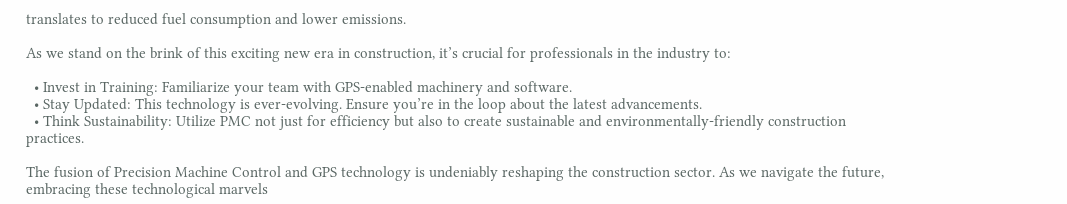translates to reduced fuel consumption and lower emissions.

As we stand on the brink of this exciting new era in construction, it’s crucial for professionals in the industry to:

  • Invest in Training: Familiarize your team with GPS-enabled machinery and software.
  • Stay Updated: This technology is ever-evolving. Ensure you’re in the loop about the latest advancements.
  • Think Sustainability: Utilize PMC not just for efficiency but also to create sustainable and environmentally-friendly construction practices.

The fusion of Precision Machine Control and GPS technology is undeniably reshaping the construction sector. As we navigate the future, embracing these technological marvels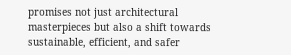promises not just architectural masterpieces but also a shift towards sustainable, efficient, and safer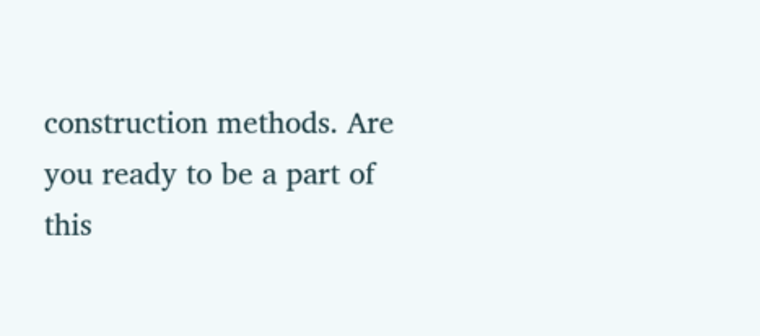construction methods. Are you ready to be a part of this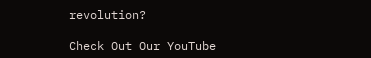revolution?

Check Out Our YouTube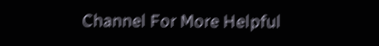Channel For More Helpful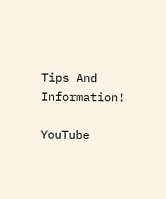Tips And Information!

YouTube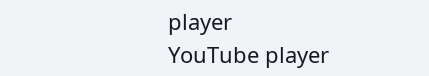player
YouTube player